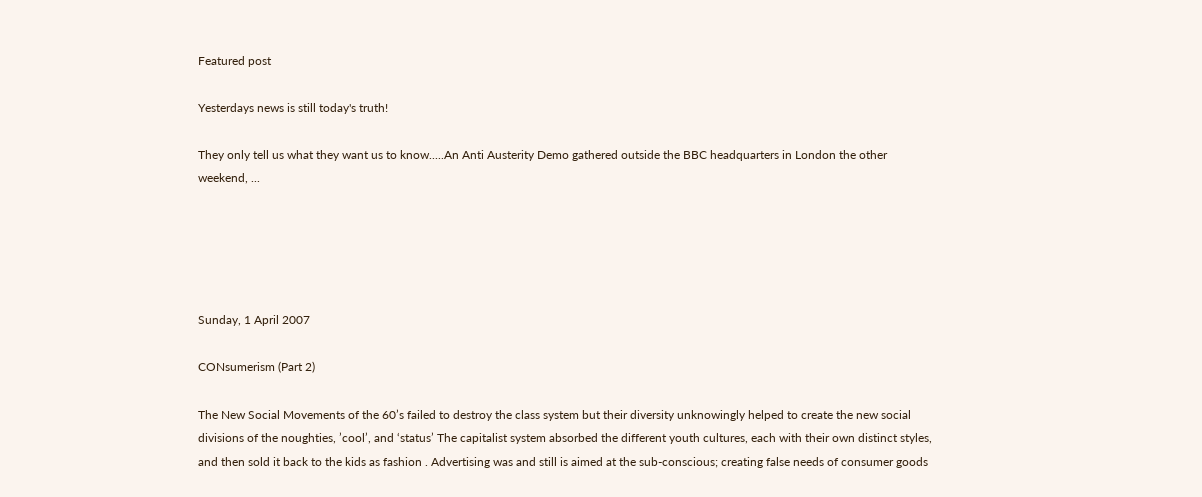Featured post

Yesterdays news is still today's truth!

They only tell us what they want us to know.....An Anti Austerity Demo gathered outside the BBC headquarters in London the other weekend, ...





Sunday, 1 April 2007

CONsumerism (Part 2)

The New Social Movements of the 60’s failed to destroy the class system but their diversity unknowingly helped to create the new social divisions of the noughties, ’cool’, and ‘status’ The capitalist system absorbed the different youth cultures, each with their own distinct styles, and then sold it back to the kids as fashion . Advertising was and still is aimed at the sub-conscious; creating false needs of consumer goods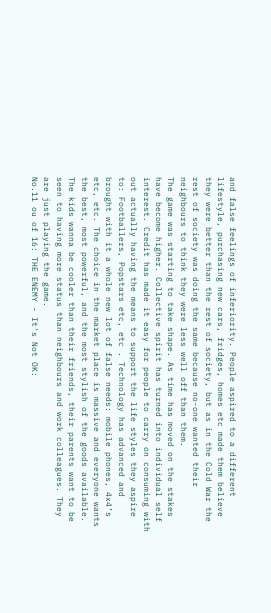and false feelings of inferiority. People aspired to a different lifestyle, purchasing new cars, fridges, homes etc made them believe they were better than the rest of society, but as in the Cold War the rest of society was doing the same because no-one wanted their neighbours to think they were less well off than them.
The game was starting to take shape. As time has moved on the stakes have become higher. Collective spirit has turned into individual self interest. Credit has made it easy for people to carry on consuming with out actually having the means to support the life styles they aspire to: Footballers, Popstars etc, etc . Technology has advanced and brought with it a whole new lot of false needs: mobile phones, 4x4’s etc, etc. The choice in the market place is massive and everyone wants the best, most powerful, and the most stylish of the goods available. The kids wanna be cooler than their friends, their parents want to be seen to having more status than neighbours and work colleagues. They are just playing the game.
No.11 ou of 16: THE ENEMY - It's Not OK: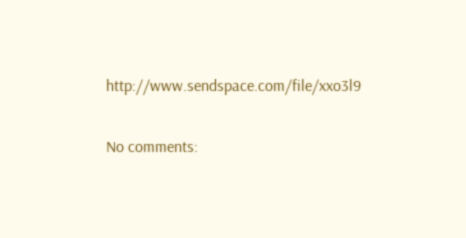http://www.sendspace.com/file/xxo3l9

No comments: